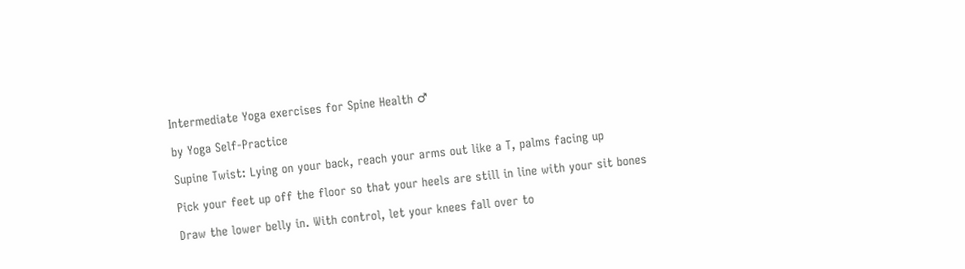Intermediate Yoga exercises for Spine Health ♂

by Yoga Self-Practice

Supine Twist: Lying on your back, reach your arms out like a T, palms facing up

Pick your feet up off the floor so that your heels are still in line with your sit bones

Draw the lower belly in. With control, let your knees fall over to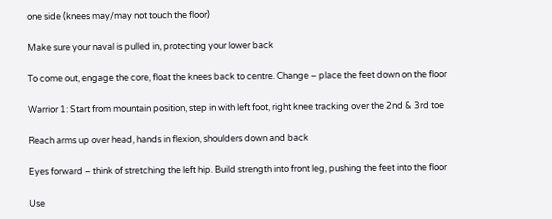one side (knees may/may not touch the floor)

Make sure your naval is pulled in, protecting your lower back

To come out, engage the core, float the knees back to centre. Change – place the feet down on the floor

Warrior 1: Start from mountain position, step in with left foot, right knee tracking over the 2nd & 3rd toe

Reach arms up over head, hands in flexion, shoulders down and back

Eyes forward – think of stretching the left hip. Build strength into front leg, pushing the feet into the floor

Use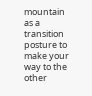mountain as a transition posture to make your way to the other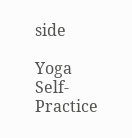side

Yoga Self-Practice